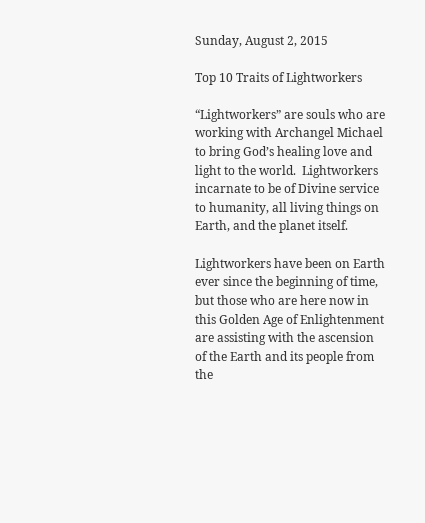Sunday, August 2, 2015

Top 10 Traits of Lightworkers

“Lightworkers” are souls who are working with Archangel Michael to bring God’s healing love and light to the world.  Lightworkers incarnate to be of Divine service to humanity, all living things on Earth, and the planet itself.

Lightworkers have been on Earth ever since the beginning of time, but those who are here now in this Golden Age of Enlightenment are assisting with the ascension of the Earth and its people from the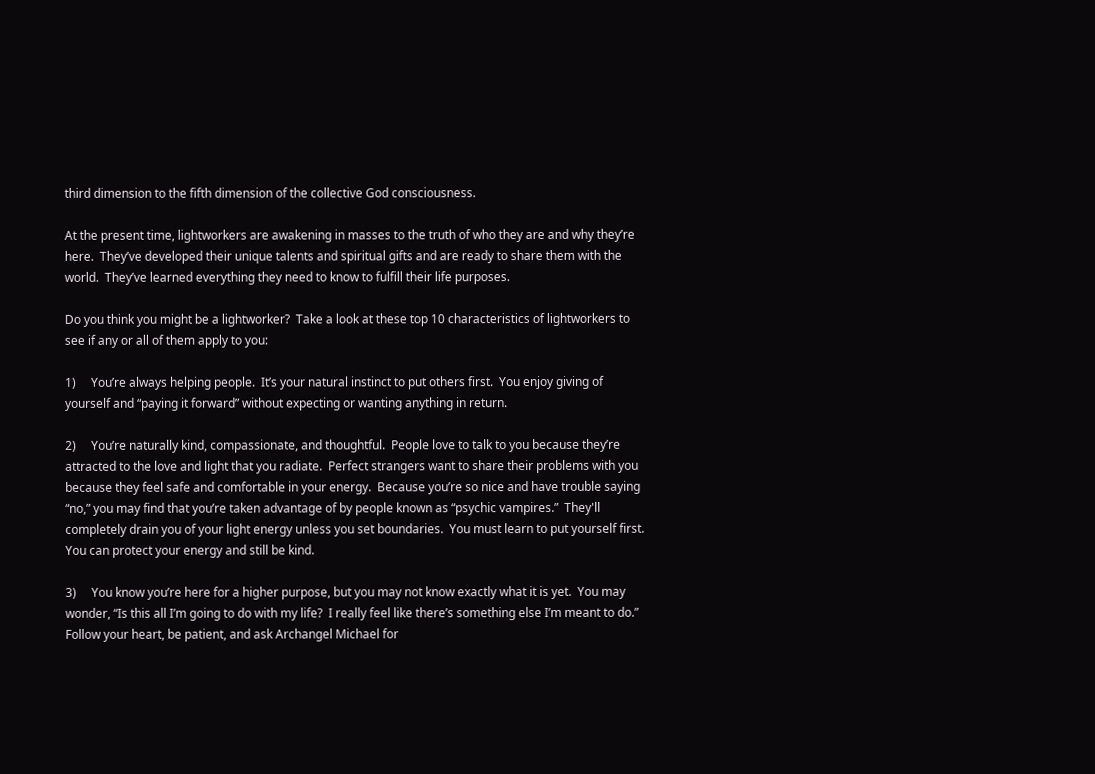third dimension to the fifth dimension of the collective God consciousness.

At the present time, lightworkers are awakening in masses to the truth of who they are and why they’re here.  They’ve developed their unique talents and spiritual gifts and are ready to share them with the world.  They’ve learned everything they need to know to fulfill their life purposes.

Do you think you might be a lightworker?  Take a look at these top 10 characteristics of lightworkers to see if any or all of them apply to you:

1)     You’re always helping people.  It’s your natural instinct to put others first.  You enjoy giving of yourself and “paying it forward” without expecting or wanting anything in return.

2)     You’re naturally kind, compassionate, and thoughtful.  People love to talk to you because they’re attracted to the love and light that you radiate.  Perfect strangers want to share their problems with you because they feel safe and comfortable in your energy.  Because you’re so nice and have trouble saying “no,” you may find that you’re taken advantage of by people known as “psychic vampires.”  They'll completely drain you of your light energy unless you set boundaries.  You must learn to put yourself first.  You can protect your energy and still be kind.

3)     You know you’re here for a higher purpose, but you may not know exactly what it is yet.  You may wonder, “Is this all I’m going to do with my life?  I really feel like there’s something else I’m meant to do.”  Follow your heart, be patient, and ask Archangel Michael for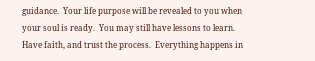guidance.  Your life purpose will be revealed to you when your soul is ready.  You may still have lessons to learn.  Have faith, and trust the process.  Everything happens in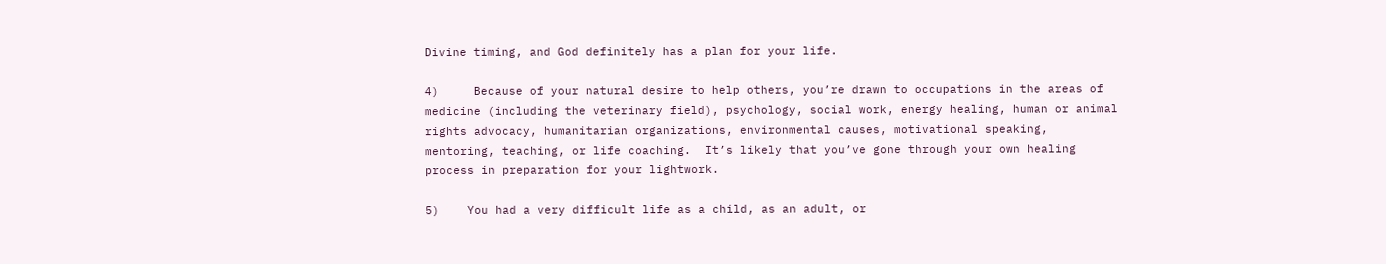Divine timing, and God definitely has a plan for your life.

4)     Because of your natural desire to help others, you’re drawn to occupations in the areas of medicine (including the veterinary field), psychology, social work, energy healing, human or animal rights advocacy, humanitarian organizations, environmental causes, motivational speaking, mentoring, teaching, or life coaching.  It’s likely that you’ve gone through your own healing process in preparation for your lightwork.

5)    You had a very difficult life as a child, as an adult, or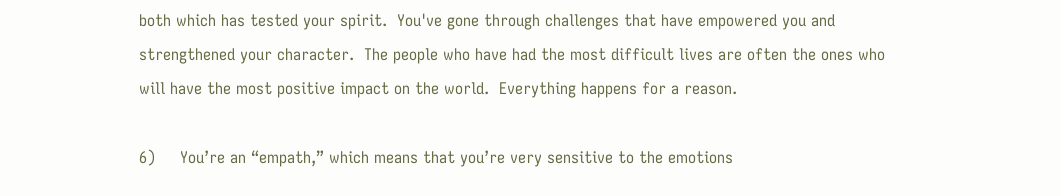both which has tested your spirit.  You've gone through challenges that have empowered you and strengthened your character.  The people who have had the most difficult lives are often the ones who will have the most positive impact on the world.  Everything happens for a reason.

6)     You’re an “empath,” which means that you’re very sensitive to the emotions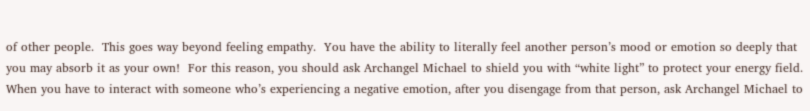of other people.  This goes way beyond feeling empathy.  You have the ability to literally feel another person’s mood or emotion so deeply that you may absorb it as your own!  For this reason, you should ask Archangel Michael to shield you with “white light” to protect your energy field.  When you have to interact with someone who’s experiencing a negative emotion, after you disengage from that person, ask Archangel Michael to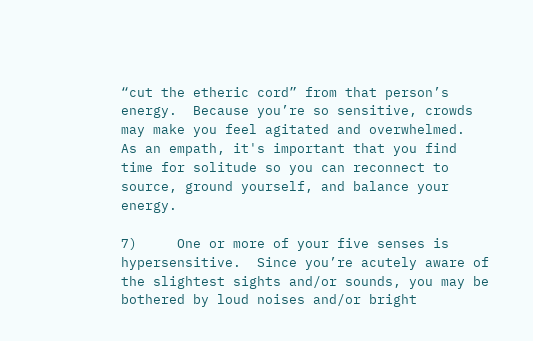“cut the etheric cord” from that person’s energy.  Because you’re so sensitive, crowds may make you feel agitated and overwhelmed.  As an empath, it's important that you find time for solitude so you can reconnect to source, ground yourself, and balance your energy.

7)     One or more of your five senses is hypersensitive.  Since you’re acutely aware of the slightest sights and/or sounds, you may be bothered by loud noises and/or bright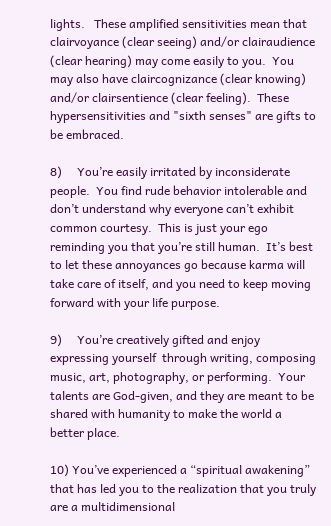lights.   These amplified sensitivities mean that clairvoyance (clear seeing) and/or clairaudience (clear hearing) may come easily to you.  You may also have claircognizance (clear knowing) and/or clairsentience (clear feeling).  These hypersensitivities and "sixth senses" are gifts to be embraced.

8)     You’re easily irritated by inconsiderate people.  You find rude behavior intolerable and don’t understand why everyone can’t exhibit common courtesy.  This is just your ego reminding you that you’re still human.  It’s best to let these annoyances go because karma will take care of itself, and you need to keep moving forward with your life purpose.

9)     You’re creatively gifted and enjoy expressing yourself  through writing, composing music, art, photography, or performing.  Your talents are God-given, and they are meant to be shared with humanity to make the world a better place.

10) You’ve experienced a “spiritual awakening” that has led you to the realization that you truly are a multidimensional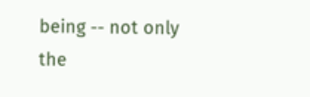being -- not only the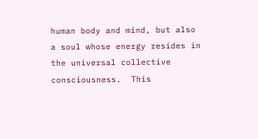human body and mind, but also a soul whose energy resides in the universal collective consciousness.  This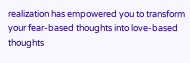realization has empowered you to transform your fear-based thoughts into love-based thoughts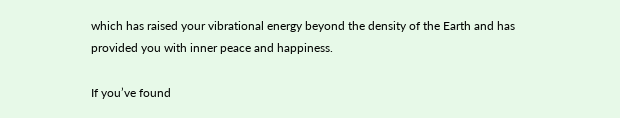which has raised your vibrational energy beyond the density of the Earth and has provided you with inner peace and happiness.

If you’ve found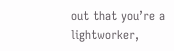out that you’re a lightworker,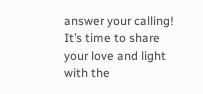answer your calling!  It’s time to share your love and light with the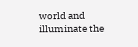world and illuminate the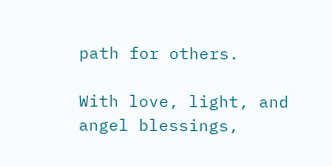path for others.

With love, light, and angel blessings,